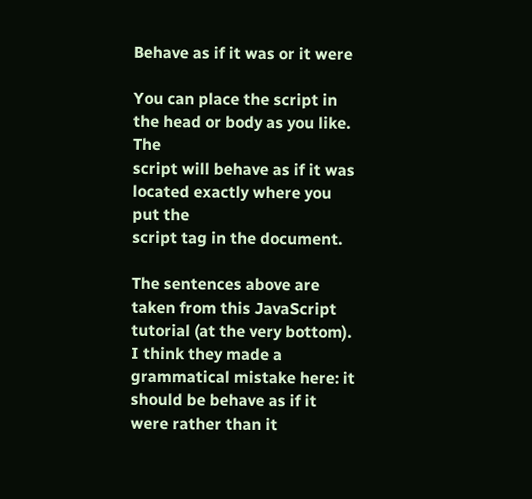Behave as if it was or it were

You can place the script in the head or body as you like. The
script will behave as if it was located exactly where you put the
script tag in the document.

The sentences above are taken from this JavaScript tutorial (at the very bottom). I think they made a grammatical mistake here: it should be behave as if it were rather than it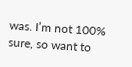was. I’m not 100% sure, so want to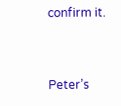confirm it.


Peter’s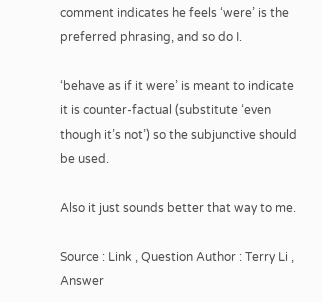comment indicates he feels ‘were’ is the preferred phrasing, and so do I.

‘behave as if it were’ is meant to indicate it is counter-factual (substitute ‘even though it’s not’) so the subjunctive should be used.

Also it just sounds better that way to me.

Source : Link , Question Author : Terry Li , Answer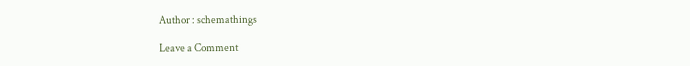Author : schemathings

Leave a Comment